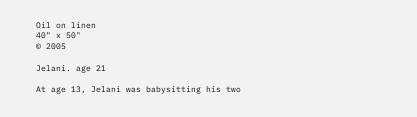Oil on linen
40" x 50"
© 2005

Jelani. age 21

At age 13, Jelani was babysitting his two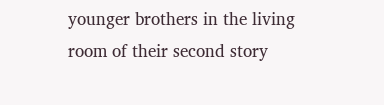younger brothers in the living room of their second story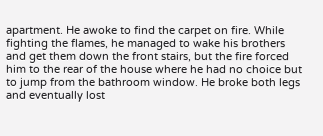apartment. He awoke to find the carpet on fire. While fighting the flames, he managed to wake his brothers and get them down the front stairs, but the fire forced him to the rear of the house where he had no choice but to jump from the bathroom window. He broke both legs and eventually lost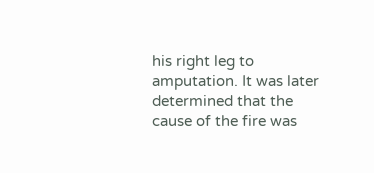his right leg to amputation. It was later determined that the cause of the fire was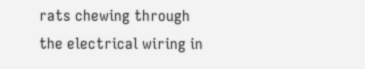rats chewing through the electrical wiring in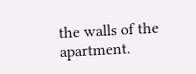the walls of the apartment.